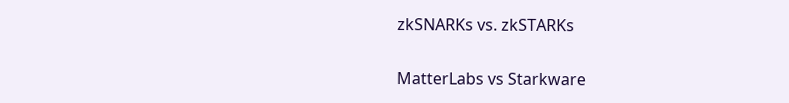zkSNARKs vs. zkSTARKs

MatterLabs vs Starkware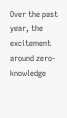Over the past year, the excitement around zero-knowledge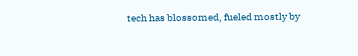tech has blossomed, fueled mostly by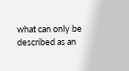what can only be described as an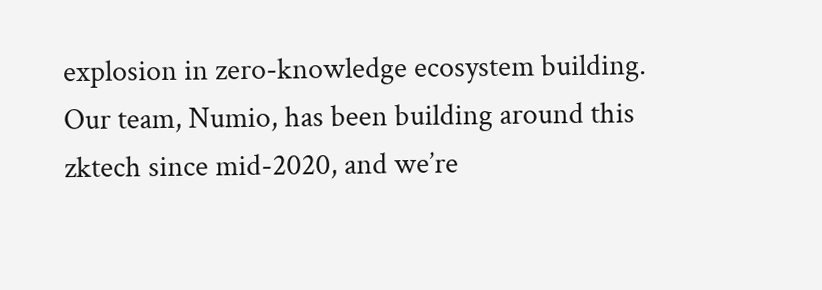explosion in zero-knowledge ecosystem building. Our team, Numio, has been building around this zktech since mid-2020, and we’re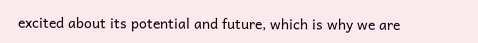excited about its potential and future, which is why we are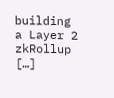building a Layer 2 zkRollup […]